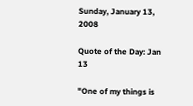Sunday, January 13, 2008

Quote of the Day: Jan 13

"One of my things is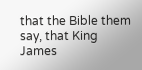that the Bible them say, that King James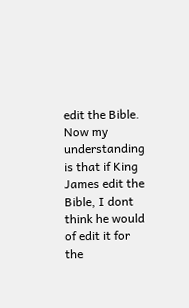edit the Bible. Now my understanding is that if King James edit the Bible, I dont think he would of edit it for the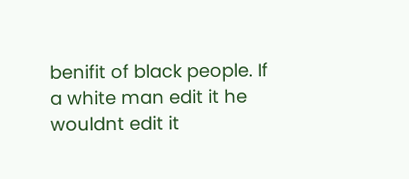benifit of black people. If a white man edit it he wouldnt edit it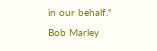in our behalf."
Bob Marley